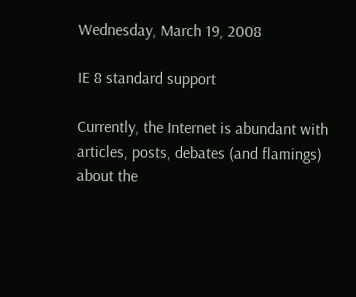Wednesday, March 19, 2008

IE 8 standard support

Currently, the Internet is abundant with articles, posts, debates (and flamings) about the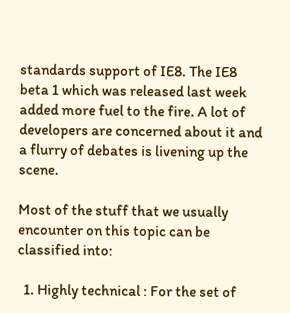standards support of IE8. The IE8 beta 1 which was released last week added more fuel to the fire. A lot of developers are concerned about it and a flurry of debates is livening up the scene.

Most of the stuff that we usually encounter on this topic can be classified into:

  1. Highly technical : For the set of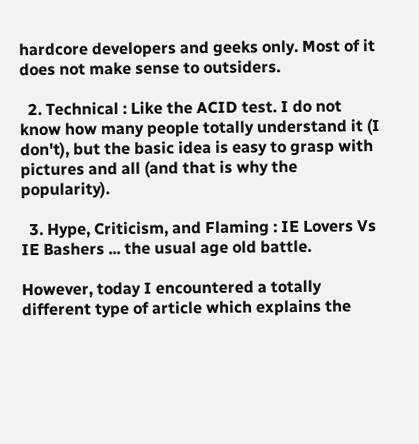hardcore developers and geeks only. Most of it does not make sense to outsiders.

  2. Technical : Like the ACID test. I do not know how many people totally understand it (I don't), but the basic idea is easy to grasp with pictures and all (and that is why the popularity).

  3. Hype, Criticism, and Flaming : IE Lovers Vs IE Bashers ... the usual age old battle.

However, today I encountered a totally different type of article which explains the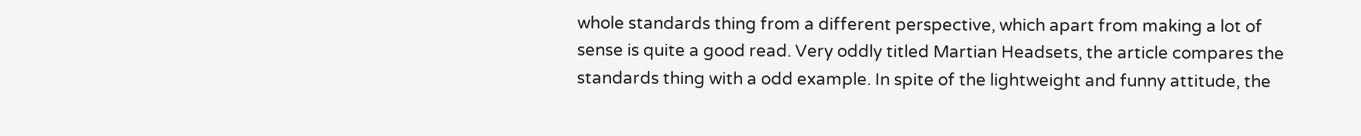whole standards thing from a different perspective, which apart from making a lot of sense is quite a good read. Very oddly titled Martian Headsets, the article compares the standards thing with a odd example. In spite of the lightweight and funny attitude, the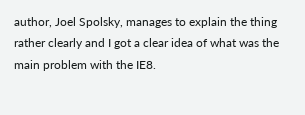author, Joel Spolsky, manages to explain the thing rather clearly and I got a clear idea of what was the main problem with the IE8.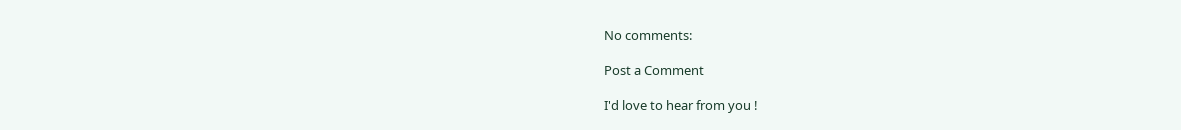No comments:

Post a Comment

I'd love to hear from you !